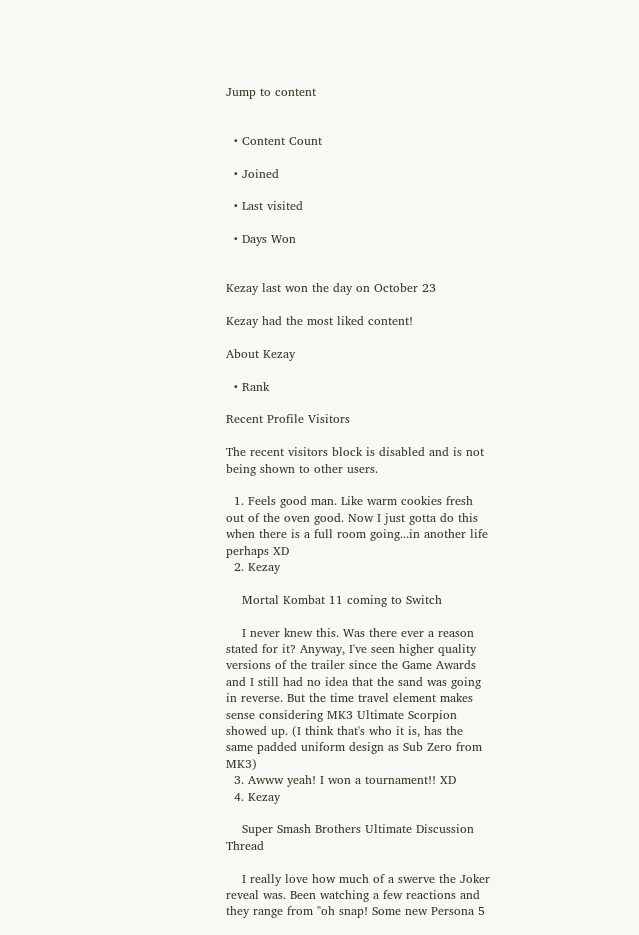Jump to content


  • Content Count

  • Joined

  • Last visited

  • Days Won


Kezay last won the day on October 23

Kezay had the most liked content!

About Kezay

  • Rank

Recent Profile Visitors

The recent visitors block is disabled and is not being shown to other users.

  1. Feels good man. Like warm cookies fresh out of the oven good. Now I just gotta do this when there is a full room going...in another life perhaps XD
  2. Kezay

    Mortal Kombat 11 coming to Switch

    I never knew this. Was there ever a reason stated for it? Anyway, I've seen higher quality versions of the trailer since the Game Awards and I still had no idea that the sand was going in reverse. But the time travel element makes sense considering MK3 Ultimate Scorpion showed up. (I think that's who it is, has the same padded uniform design as Sub Zero from MK3)
  3. Awww yeah! I won a tournament!! XD
  4. Kezay

    Super Smash Brothers Ultimate Discussion Thread

    I really love how much of a swerve the Joker reveal was. Been watching a few reactions and they range from "oh snap! Some new Persona 5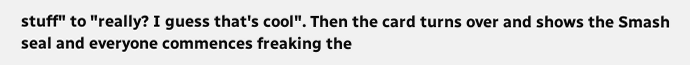stuff" to "really? I guess that's cool". Then the card turns over and shows the Smash seal and everyone commences freaking the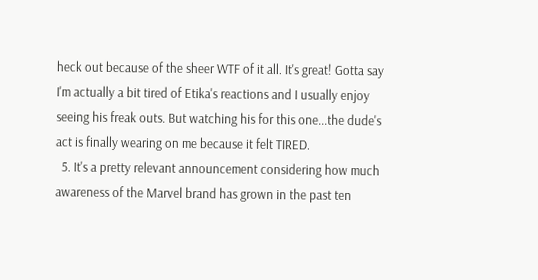heck out because of the sheer WTF of it all. It's great! Gotta say I'm actually a bit tired of Etika's reactions and I usually enjoy seeing his freak outs. But watching his for this one...the dude's act is finally wearing on me because it felt TIRED.
  5. It's a pretty relevant announcement considering how much awareness of the Marvel brand has grown in the past ten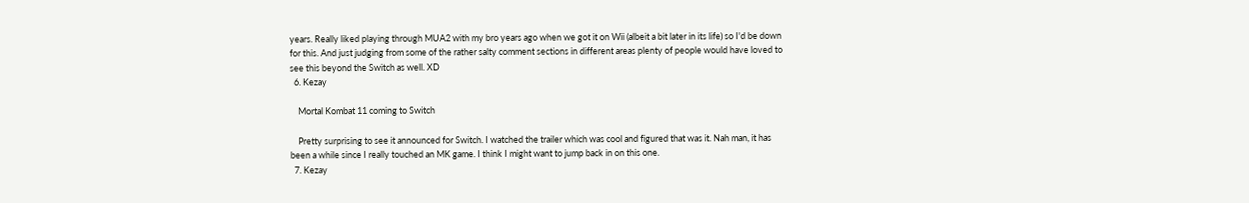years. Really liked playing through MUA2 with my bro years ago when we got it on Wii (albeit a bit later in its life) so I'd be down for this. And just judging from some of the rather salty comment sections in different areas plenty of people would have loved to see this beyond the Switch as well. XD
  6. Kezay

    Mortal Kombat 11 coming to Switch

    Pretty surprising to see it announced for Switch. I watched the trailer which was cool and figured that was it. Nah man, it has been a while since I really touched an MK game. I think I might want to jump back in on this one.
  7. Kezay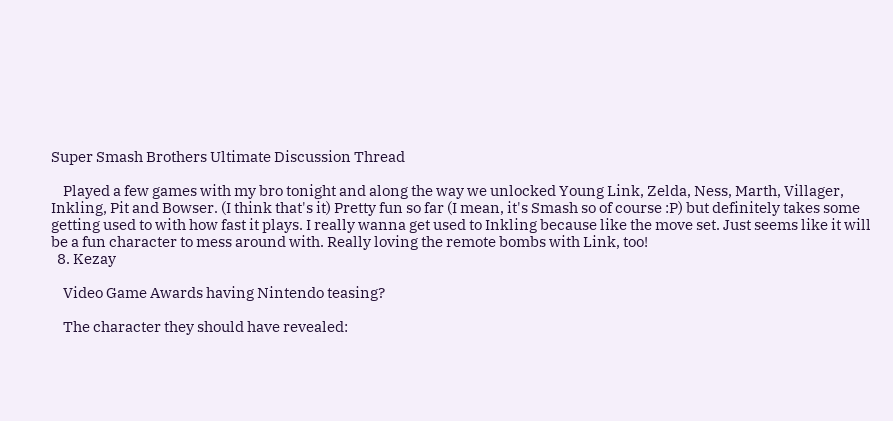Super Smash Brothers Ultimate Discussion Thread

    Played a few games with my bro tonight and along the way we unlocked Young Link, Zelda, Ness, Marth, Villager, Inkling, Pit and Bowser. (I think that's it) Pretty fun so far (I mean, it's Smash so of course :P) but definitely takes some getting used to with how fast it plays. I really wanna get used to Inkling because like the move set. Just seems like it will be a fun character to mess around with. Really loving the remote bombs with Link, too!
  8. Kezay

    Video Game Awards having Nintendo teasing?

    The character they should have revealed: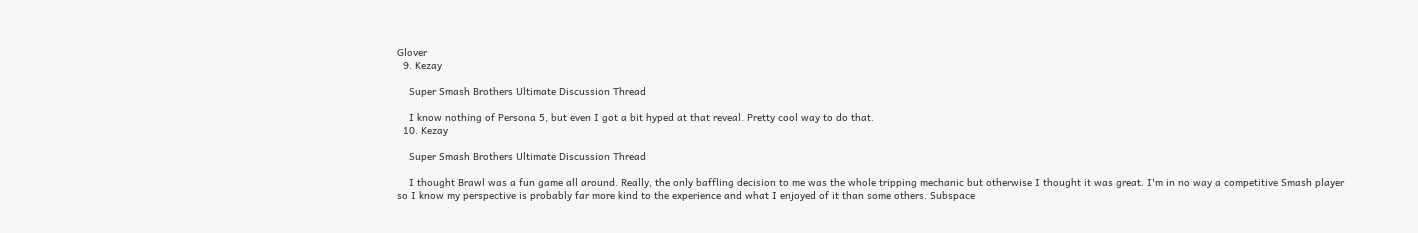Glover
  9. Kezay

    Super Smash Brothers Ultimate Discussion Thread

    I know nothing of Persona 5, but even I got a bit hyped at that reveal. Pretty cool way to do that.
  10. Kezay

    Super Smash Brothers Ultimate Discussion Thread

    I thought Brawl was a fun game all around. Really, the only baffling decision to me was the whole tripping mechanic but otherwise I thought it was great. I'm in no way a competitive Smash player so I know my perspective is probably far more kind to the experience and what I enjoyed of it than some others. Subspace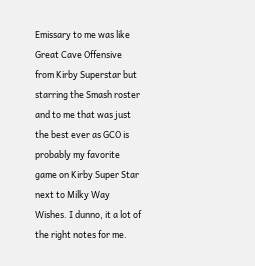Emissary to me was like Great Cave Offensive from Kirby Superstar but starring the Smash roster and to me that was just the best ever as GCO is probably my favorite game on Kirby Super Star next to Milky Way Wishes. I dunno, it a lot of the right notes for me.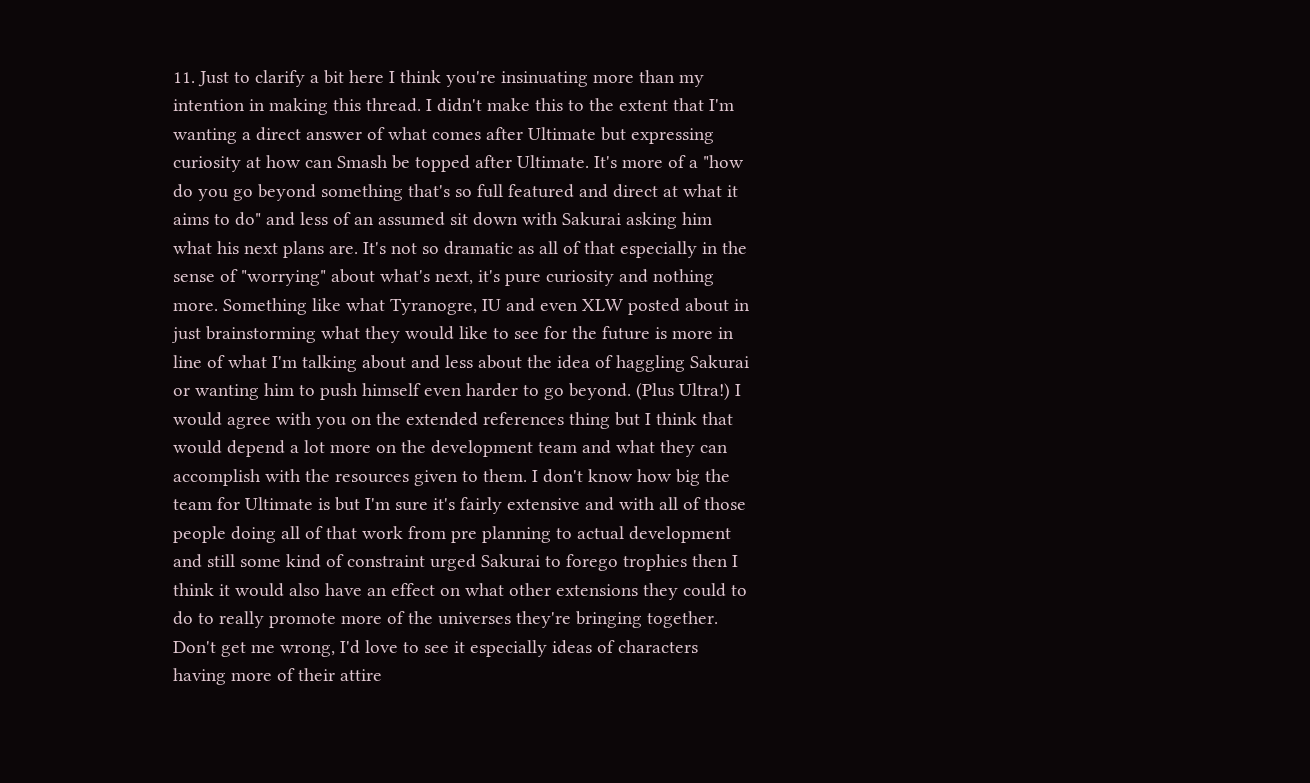11. Just to clarify a bit here I think you're insinuating more than my intention in making this thread. I didn't make this to the extent that I'm wanting a direct answer of what comes after Ultimate but expressing curiosity at how can Smash be topped after Ultimate. It's more of a "how do you go beyond something that's so full featured and direct at what it aims to do" and less of an assumed sit down with Sakurai asking him what his next plans are. It's not so dramatic as all of that especially in the sense of "worrying" about what's next, it's pure curiosity and nothing more. Something like what Tyranogre, IU and even XLW posted about in just brainstorming what they would like to see for the future is more in line of what I'm talking about and less about the idea of haggling Sakurai or wanting him to push himself even harder to go beyond. (Plus Ultra!) I would agree with you on the extended references thing but I think that would depend a lot more on the development team and what they can accomplish with the resources given to them. I don't know how big the team for Ultimate is but I'm sure it's fairly extensive and with all of those people doing all of that work from pre planning to actual development and still some kind of constraint urged Sakurai to forego trophies then I think it would also have an effect on what other extensions they could to do to really promote more of the universes they're bringing together. Don't get me wrong, I'd love to see it especially ideas of characters having more of their attire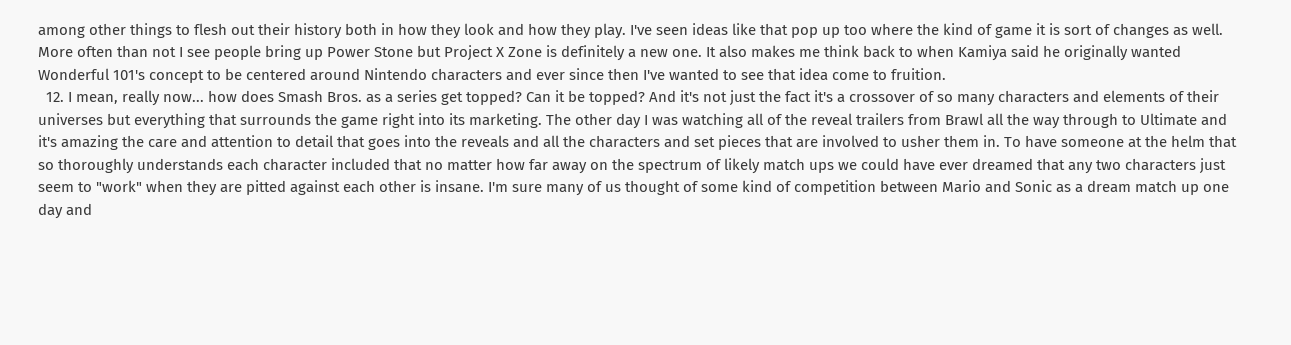among other things to flesh out their history both in how they look and how they play. I've seen ideas like that pop up too where the kind of game it is sort of changes as well. More often than not I see people bring up Power Stone but Project X Zone is definitely a new one. It also makes me think back to when Kamiya said he originally wanted Wonderful 101's concept to be centered around Nintendo characters and ever since then I've wanted to see that idea come to fruition.
  12. I mean, really now... how does Smash Bros. as a series get topped? Can it be topped? And it's not just the fact it's a crossover of so many characters and elements of their universes but everything that surrounds the game right into its marketing. The other day I was watching all of the reveal trailers from Brawl all the way through to Ultimate and it's amazing the care and attention to detail that goes into the reveals and all the characters and set pieces that are involved to usher them in. To have someone at the helm that so thoroughly understands each character included that no matter how far away on the spectrum of likely match ups we could have ever dreamed that any two characters just seem to "work" when they are pitted against each other is insane. I'm sure many of us thought of some kind of competition between Mario and Sonic as a dream match up one day and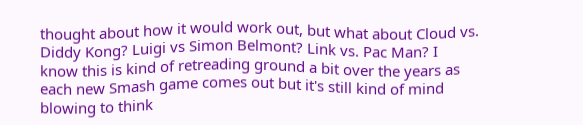thought about how it would work out, but what about Cloud vs. Diddy Kong? Luigi vs Simon Belmont? Link vs. Pac Man? I know this is kind of retreading ground a bit over the years as each new Smash game comes out but it's still kind of mind blowing to think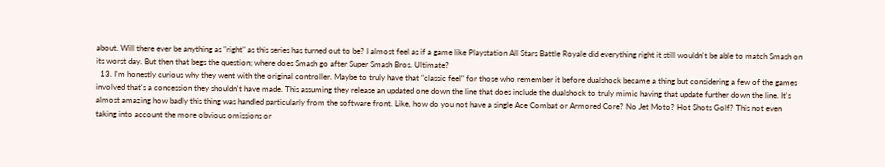about. Will there ever be anything as "right" as this series has turned out to be? I almost feel as if a game like Playstation All Stars Battle Royale did everything right it still wouldn't be able to match Smash on its worst day. But then that begs the question; where does Smash go after Super Smash Bros. Ultimate?
  13. I'm honestly curious why they went with the original controller. Maybe to truly have that "classic feel" for those who remember it before dualshock became a thing but considering a few of the games involved that's a concession they shouldn't have made. This assuming they release an updated one down the line that does include the dualshock to truly mimic having that update further down the line. It's almost amazing how badly this thing was handled particularly from the software front. Like, how do you not have a single Ace Combat or Armored Core? No Jet Moto? Hot Shots Golf? This not even taking into account the more obvious omissions or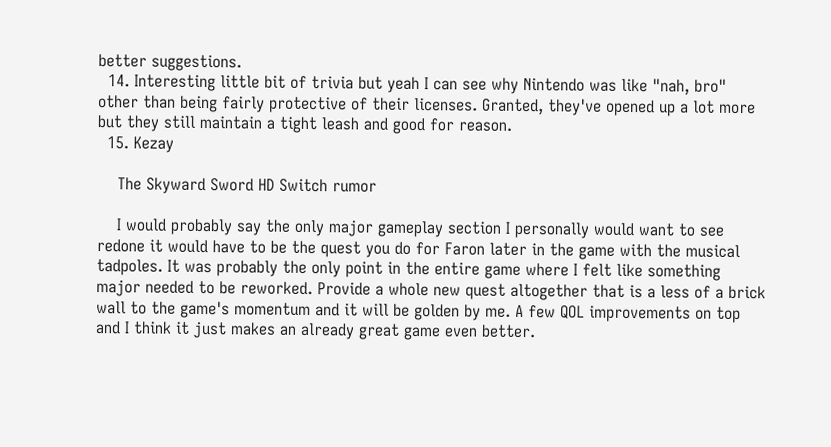better suggestions.
  14. Interesting little bit of trivia but yeah I can see why Nintendo was like "nah, bro" other than being fairly protective of their licenses. Granted, they've opened up a lot more but they still maintain a tight leash and good for reason.
  15. Kezay

    The Skyward Sword HD Switch rumor

    I would probably say the only major gameplay section I personally would want to see redone it would have to be the quest you do for Faron later in the game with the musical tadpoles. It was probably the only point in the entire game where I felt like something major needed to be reworked. Provide a whole new quest altogether that is a less of a brick wall to the game's momentum and it will be golden by me. A few QOL improvements on top and I think it just makes an already great game even better.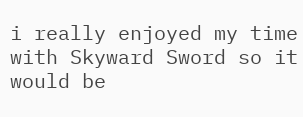i really enjoyed my time with Skyward Sword so it would be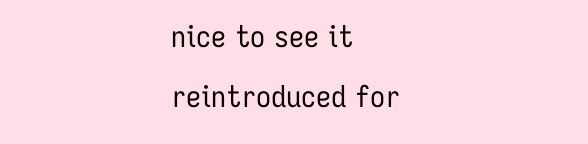nice to see it reintroduced for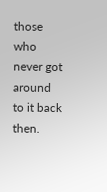those who never got around to it back then.